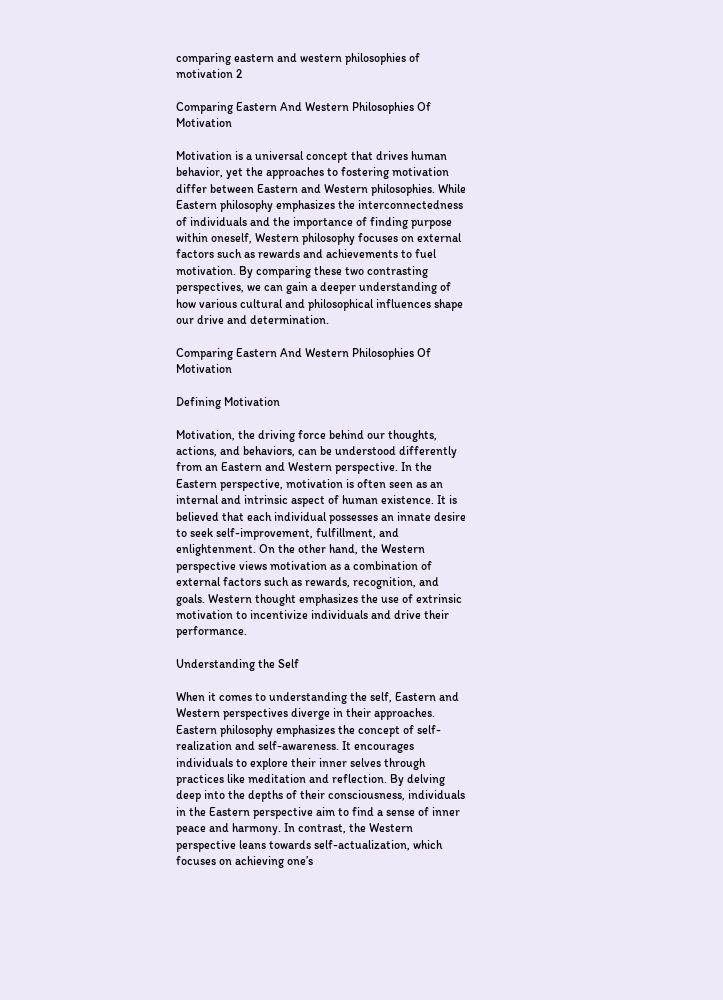comparing eastern and western philosophies of motivation 2

Comparing Eastern And Western Philosophies Of Motivation

Motivation is a universal concept that drives human behavior, yet the approaches to fostering motivation differ between Eastern and Western philosophies. While Eastern philosophy emphasizes the interconnectedness of individuals and the importance of finding purpose within oneself, Western philosophy focuses on external factors such as rewards and achievements to fuel motivation. By comparing these two contrasting perspectives, we can gain a deeper understanding of how various cultural and philosophical influences shape our drive and determination.

Comparing Eastern And Western Philosophies Of Motivation

Defining Motivation

Motivation, the driving force behind our thoughts, actions, and behaviors, can be understood differently from an Eastern and Western perspective. In the Eastern perspective, motivation is often seen as an internal and intrinsic aspect of human existence. It is believed that each individual possesses an innate desire to seek self-improvement, fulfillment, and enlightenment. On the other hand, the Western perspective views motivation as a combination of external factors such as rewards, recognition, and goals. Western thought emphasizes the use of extrinsic motivation to incentivize individuals and drive their performance.

Understanding the Self

When it comes to understanding the self, Eastern and Western perspectives diverge in their approaches. Eastern philosophy emphasizes the concept of self-realization and self-awareness. It encourages individuals to explore their inner selves through practices like meditation and reflection. By delving deep into the depths of their consciousness, individuals in the Eastern perspective aim to find a sense of inner peace and harmony. In contrast, the Western perspective leans towards self-actualization, which focuses on achieving one’s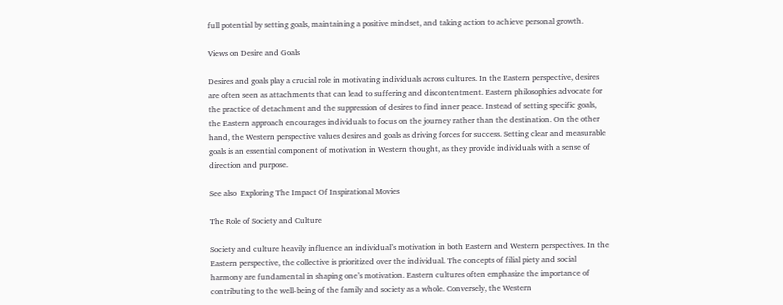full potential by setting goals, maintaining a positive mindset, and taking action to achieve personal growth.

Views on Desire and Goals

Desires and goals play a crucial role in motivating individuals across cultures. In the Eastern perspective, desires are often seen as attachments that can lead to suffering and discontentment. Eastern philosophies advocate for the practice of detachment and the suppression of desires to find inner peace. Instead of setting specific goals, the Eastern approach encourages individuals to focus on the journey rather than the destination. On the other hand, the Western perspective values desires and goals as driving forces for success. Setting clear and measurable goals is an essential component of motivation in Western thought, as they provide individuals with a sense of direction and purpose.

See also  Exploring The Impact Of Inspirational Movies

The Role of Society and Culture

Society and culture heavily influence an individual’s motivation in both Eastern and Western perspectives. In the Eastern perspective, the collective is prioritized over the individual. The concepts of filial piety and social harmony are fundamental in shaping one’s motivation. Eastern cultures often emphasize the importance of contributing to the well-being of the family and society as a whole. Conversely, the Western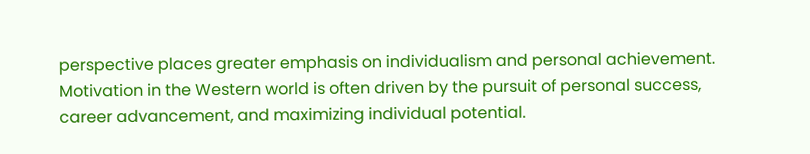perspective places greater emphasis on individualism and personal achievement. Motivation in the Western world is often driven by the pursuit of personal success, career advancement, and maximizing individual potential.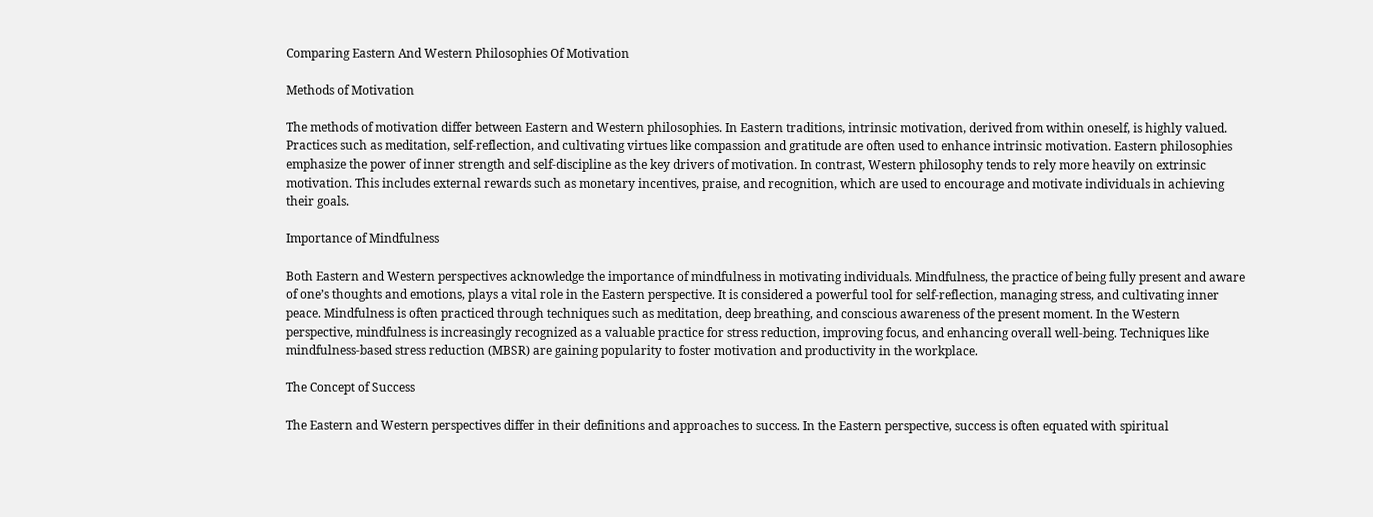Comparing Eastern And Western Philosophies Of Motivation

Methods of Motivation

The methods of motivation differ between Eastern and Western philosophies. In Eastern traditions, intrinsic motivation, derived from within oneself, is highly valued. Practices such as meditation, self-reflection, and cultivating virtues like compassion and gratitude are often used to enhance intrinsic motivation. Eastern philosophies emphasize the power of inner strength and self-discipline as the key drivers of motivation. In contrast, Western philosophy tends to rely more heavily on extrinsic motivation. This includes external rewards such as monetary incentives, praise, and recognition, which are used to encourage and motivate individuals in achieving their goals.

Importance of Mindfulness

Both Eastern and Western perspectives acknowledge the importance of mindfulness in motivating individuals. Mindfulness, the practice of being fully present and aware of one’s thoughts and emotions, plays a vital role in the Eastern perspective. It is considered a powerful tool for self-reflection, managing stress, and cultivating inner peace. Mindfulness is often practiced through techniques such as meditation, deep breathing, and conscious awareness of the present moment. In the Western perspective, mindfulness is increasingly recognized as a valuable practice for stress reduction, improving focus, and enhancing overall well-being. Techniques like mindfulness-based stress reduction (MBSR) are gaining popularity to foster motivation and productivity in the workplace.

The Concept of Success

The Eastern and Western perspectives differ in their definitions and approaches to success. In the Eastern perspective, success is often equated with spiritual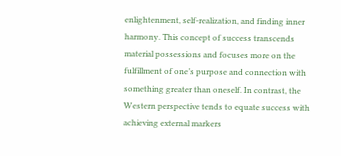enlightenment, self-realization, and finding inner harmony. This concept of success transcends material possessions and focuses more on the fulfillment of one’s purpose and connection with something greater than oneself. In contrast, the Western perspective tends to equate success with achieving external markers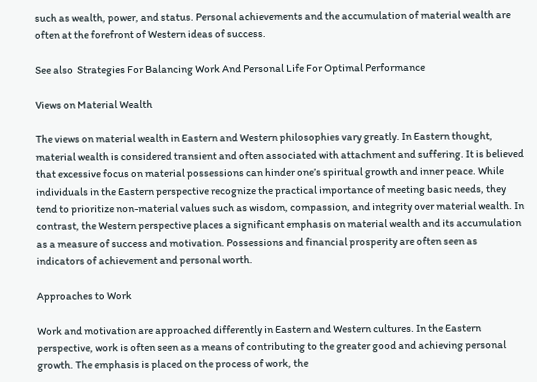such as wealth, power, and status. Personal achievements and the accumulation of material wealth are often at the forefront of Western ideas of success.

See also  Strategies For Balancing Work And Personal Life For Optimal Performance

Views on Material Wealth

The views on material wealth in Eastern and Western philosophies vary greatly. In Eastern thought, material wealth is considered transient and often associated with attachment and suffering. It is believed that excessive focus on material possessions can hinder one’s spiritual growth and inner peace. While individuals in the Eastern perspective recognize the practical importance of meeting basic needs, they tend to prioritize non-material values such as wisdom, compassion, and integrity over material wealth. In contrast, the Western perspective places a significant emphasis on material wealth and its accumulation as a measure of success and motivation. Possessions and financial prosperity are often seen as indicators of achievement and personal worth.

Approaches to Work

Work and motivation are approached differently in Eastern and Western cultures. In the Eastern perspective, work is often seen as a means of contributing to the greater good and achieving personal growth. The emphasis is placed on the process of work, the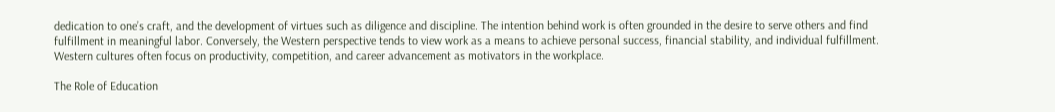dedication to one’s craft, and the development of virtues such as diligence and discipline. The intention behind work is often grounded in the desire to serve others and find fulfillment in meaningful labor. Conversely, the Western perspective tends to view work as a means to achieve personal success, financial stability, and individual fulfillment. Western cultures often focus on productivity, competition, and career advancement as motivators in the workplace.

The Role of Education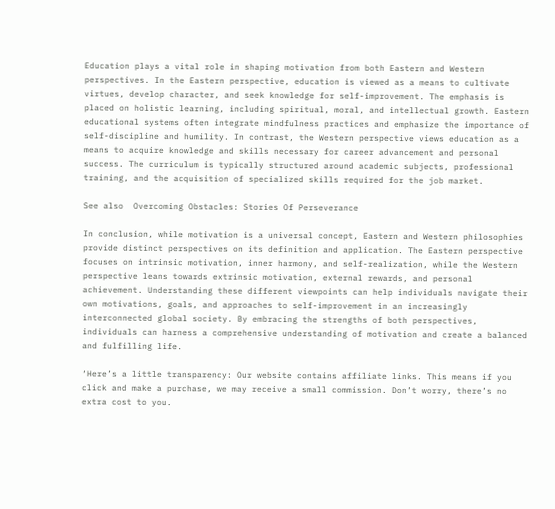Education plays a vital role in shaping motivation from both Eastern and Western perspectives. In the Eastern perspective, education is viewed as a means to cultivate virtues, develop character, and seek knowledge for self-improvement. The emphasis is placed on holistic learning, including spiritual, moral, and intellectual growth. Eastern educational systems often integrate mindfulness practices and emphasize the importance of self-discipline and humility. In contrast, the Western perspective views education as a means to acquire knowledge and skills necessary for career advancement and personal success. The curriculum is typically structured around academic subjects, professional training, and the acquisition of specialized skills required for the job market.

See also  Overcoming Obstacles: Stories Of Perseverance

In conclusion, while motivation is a universal concept, Eastern and Western philosophies provide distinct perspectives on its definition and application. The Eastern perspective focuses on intrinsic motivation, inner harmony, and self-realization, while the Western perspective leans towards extrinsic motivation, external rewards, and personal achievement. Understanding these different viewpoints can help individuals navigate their own motivations, goals, and approaches to self-improvement in an increasingly interconnected global society. By embracing the strengths of both perspectives, individuals can harness a comprehensive understanding of motivation and create a balanced and fulfilling life.

‘Here’s a little transparency: Our website contains affiliate links. This means if you click and make a purchase, we may receive a small commission. Don’t worry, there’s no extra cost to you.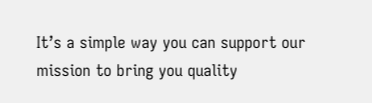It’s a simple way you can support our mission to bring you quality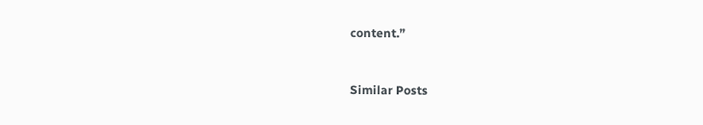content.”


Similar Posts